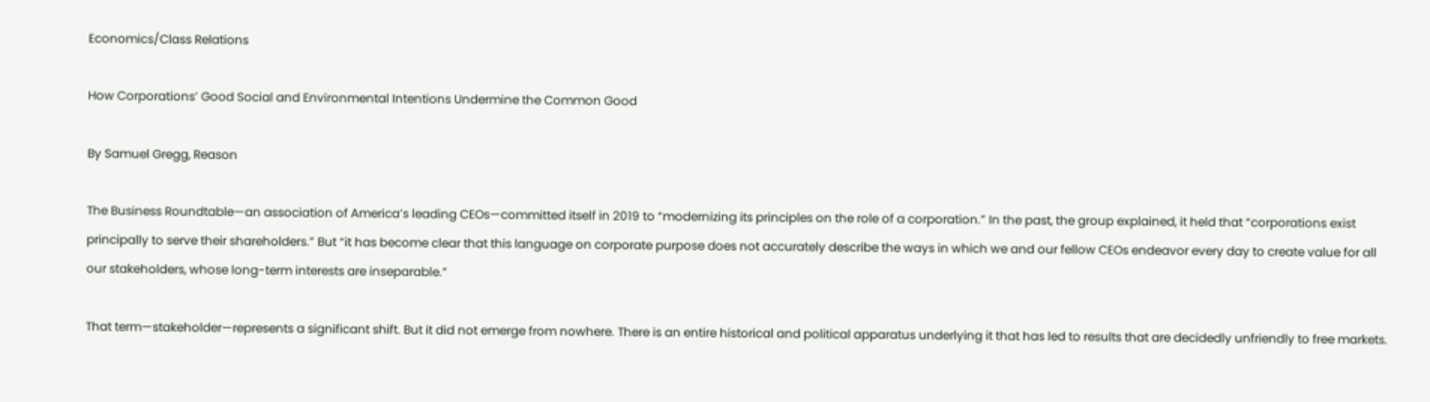Economics/Class Relations

How Corporations’ Good Social and Environmental Intentions Undermine the Common Good

By Samuel Gregg, Reason

The Business Roundtable—an association of America’s leading CEOs—committed itself in 2019 to “modernizing its principles on the role of a corporation.” In the past, the group explained, it held that “corporations exist principally to serve their shareholders.” But “it has become clear that this language on corporate purpose does not accurately describe the ways in which we and our fellow CEOs endeavor every day to create value for all our stakeholders, whose long-term interests are inseparable.”

That term—stakeholder—represents a significant shift. But it did not emerge from nowhere. There is an entire historical and political apparatus underlying it that has led to results that are decidedly unfriendly to free markets.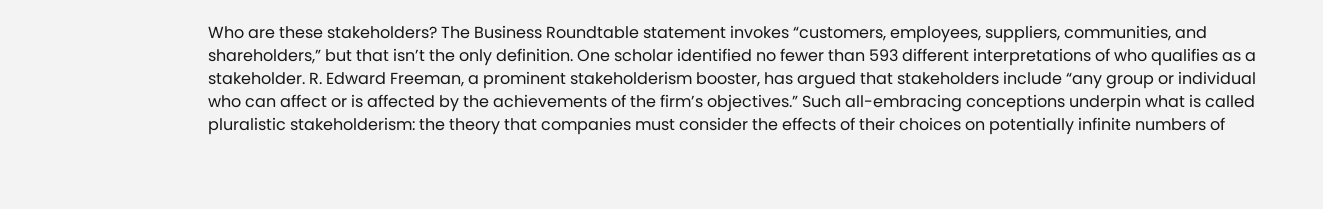Who are these stakeholders? The Business Roundtable statement invokes “customers, employees, suppliers, communities, and shareholders,” but that isn’t the only definition. One scholar identified no fewer than 593 different interpretations of who qualifies as a stakeholder. R. Edward Freeman, a prominent stakeholderism booster, has argued that stakeholders include “any group or individual who can affect or is affected by the achievements of the firm’s objectives.” Such all-embracing conceptions underpin what is called pluralistic stakeholderism: the theory that companies must consider the effects of their choices on potentially infinite numbers of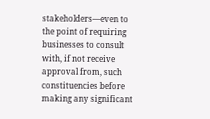stakeholders—even to the point of requiring businesses to consult with, if not receive approval from, such constituencies before making any significant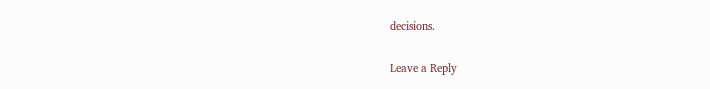decisions.


Leave a Reply